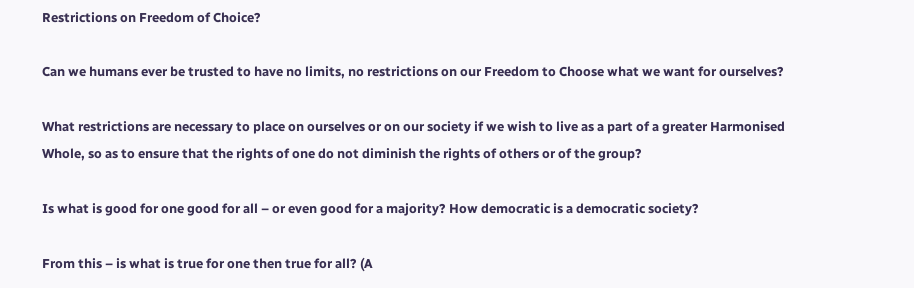Restrictions on Freedom of Choice?

Can we humans ever be trusted to have no limits, no restrictions on our Freedom to Choose what we want for ourselves?

What restrictions are necessary to place on ourselves or on our society if we wish to live as a part of a greater Harmonised Whole, so as to ensure that the rights of one do not diminish the rights of others or of the group?

Is what is good for one good for all – or even good for a majority? How democratic is a democratic society?

From this – is what is true for one then true for all? (A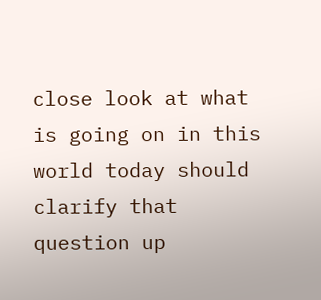close look at what is going on in this world today should clarify that question up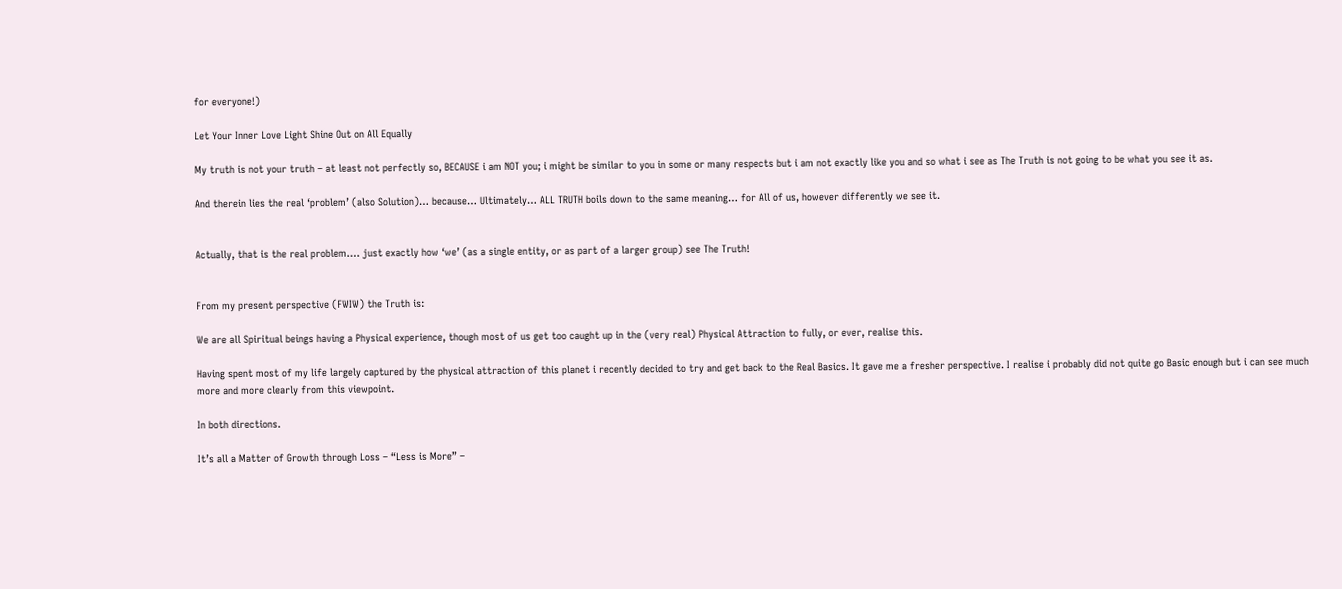for everyone!)

Let Your Inner Love Light Shine Out on All Equally

My truth is not your truth – at least not perfectly so, BECAUSE i am NOT you; i might be similar to you in some or many respects but i am not exactly like you and so what i see as The Truth is not going to be what you see it as.

And therein lies the real ‘problem’ (also Solution)… because… Ultimately… ALL TRUTH boils down to the same meaning… for All of us, however differently we see it.


Actually, that is the real problem…. just exactly how ‘we’ (as a single entity, or as part of a larger group) see The Truth!


From my present perspective (FWIW) the Truth is:

We are all Spiritual beings having a Physical experience, though most of us get too caught up in the (very real) Physical Attraction to fully, or ever, realise this.

Having spent most of my life largely captured by the physical attraction of this planet i recently decided to try and get back to the Real Basics. It gave me a fresher perspective. I realise i probably did not quite go Basic enough but i can see much more and more clearly from this viewpoint.

In both directions.

It’s all a Matter of Growth through Loss – “Less is More” –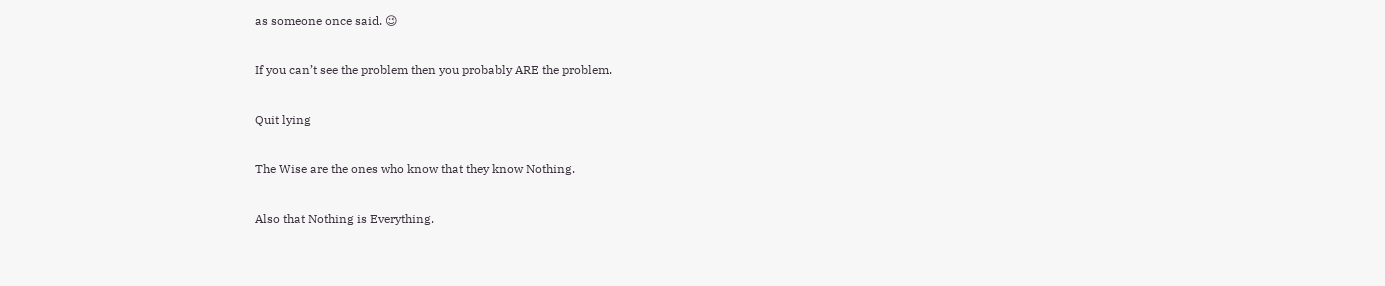as someone once said. 😉

If you can’t see the problem then you probably ARE the problem.

Quit lying

The Wise are the ones who know that they know Nothing.

Also that Nothing is Everything.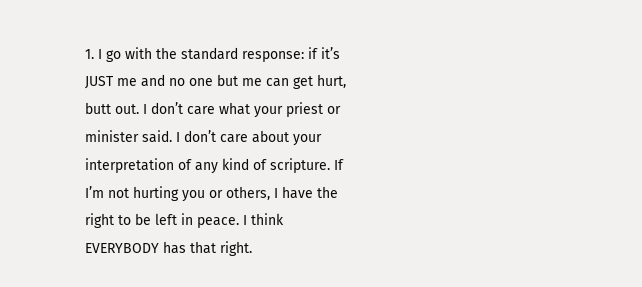1. I go with the standard response: if it’s JUST me and no one but me can get hurt, butt out. I don’t care what your priest or minister said. I don’t care about your interpretation of any kind of scripture. If I’m not hurting you or others, I have the right to be left in peace. I think EVERYBODY has that right.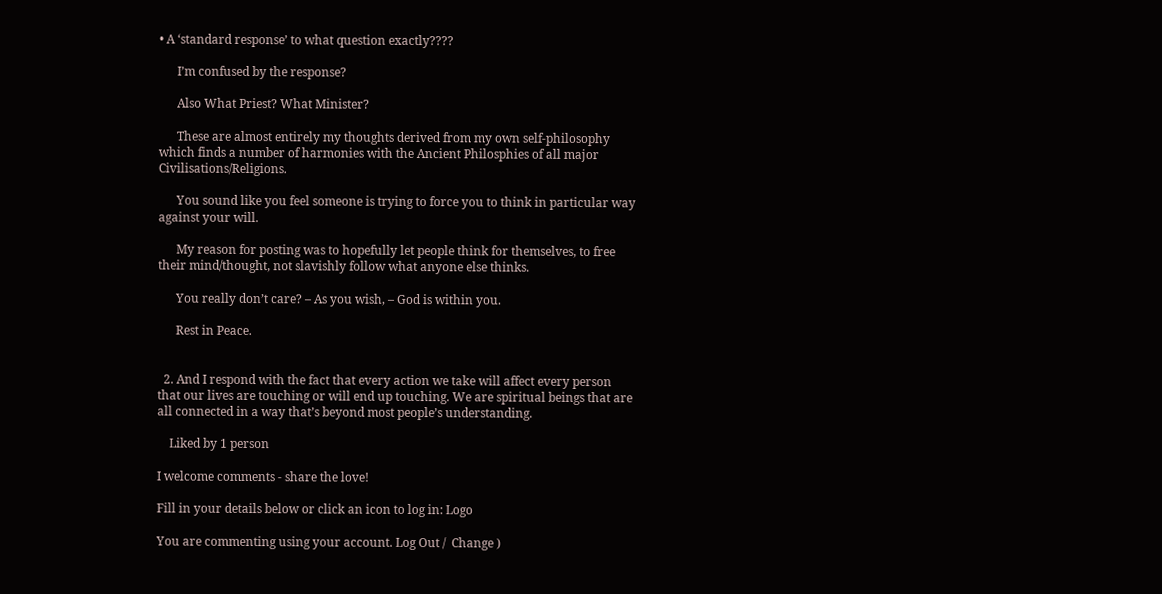• A ‘standard response’ to what question exactly????

      I’m confused by the response?

      Also What Priest? What Minister?

      These are almost entirely my thoughts derived from my own self-philosophy which finds a number of harmonies with the Ancient Philosphies of all major Civilisations/Religions.

      You sound like you feel someone is trying to force you to think in particular way against your will.

      My reason for posting was to hopefully let people think for themselves, to free their mind/thought, not slavishly follow what anyone else thinks.

      You really don’t care? – As you wish, – God is within you.

      Rest in Peace.


  2. And I respond with the fact that every action we take will affect every person that our lives are touching or will end up touching. We are spiritual beings that are all connected in a way that’s beyond most people’s understanding.

    Liked by 1 person

I welcome comments - share the love!

Fill in your details below or click an icon to log in: Logo

You are commenting using your account. Log Out /  Change )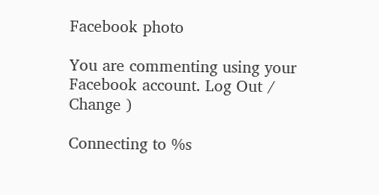Facebook photo

You are commenting using your Facebook account. Log Out /  Change )

Connecting to %s